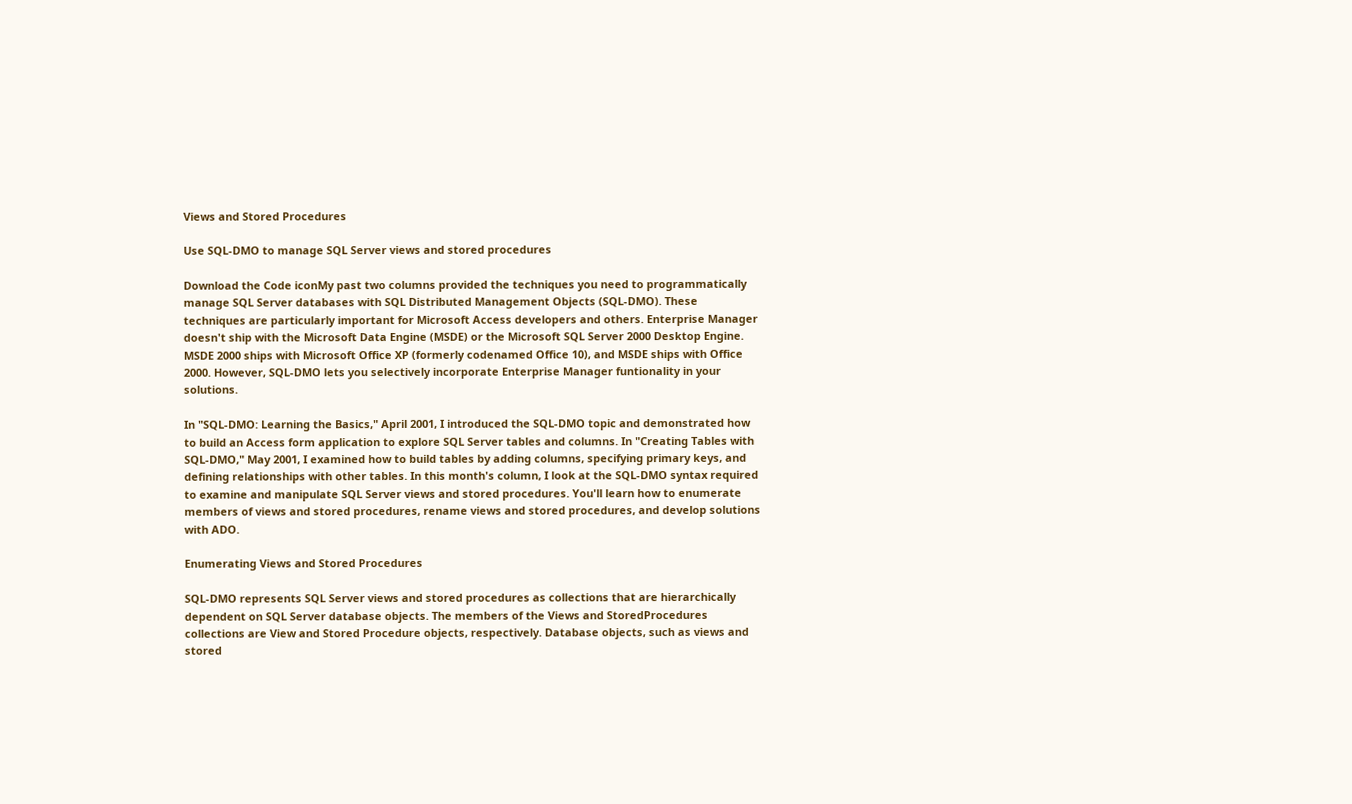Views and Stored Procedures

Use SQL-DMO to manage SQL Server views and stored procedures

Download the Code iconMy past two columns provided the techniques you need to programmatically manage SQL Server databases with SQL Distributed Management Objects (SQL-DMO). These techniques are particularly important for Microsoft Access developers and others. Enterprise Manager doesn't ship with the Microsoft Data Engine (MSDE) or the Microsoft SQL Server 2000 Desktop Engine. MSDE 2000 ships with Microsoft Office XP (formerly codenamed Office 10), and MSDE ships with Office 2000. However, SQL-DMO lets you selectively incorporate Enterprise Manager funtionality in your solutions.

In "SQL-DMO: Learning the Basics," April 2001, I introduced the SQL-DMO topic and demonstrated how to build an Access form application to explore SQL Server tables and columns. In "Creating Tables with SQL-DMO," May 2001, I examined how to build tables by adding columns, specifying primary keys, and defining relationships with other tables. In this month's column, I look at the SQL-DMO syntax required to examine and manipulate SQL Server views and stored procedures. You'll learn how to enumerate members of views and stored procedures, rename views and stored procedures, and develop solutions with ADO.

Enumerating Views and Stored Procedures

SQL-DMO represents SQL Server views and stored procedures as collections that are hierarchically dependent on SQL Server database objects. The members of the Views and StoredProcedures collections are View and Stored Procedure objects, respectively. Database objects, such as views and stored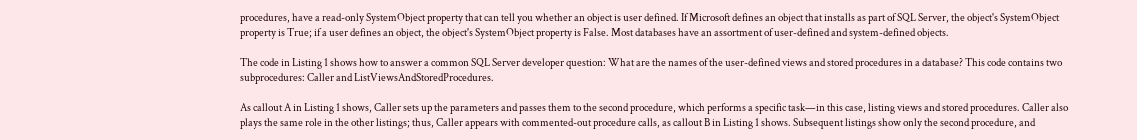procedures, have a read-only SystemObject property that can tell you whether an object is user defined. If Microsoft defines an object that installs as part of SQL Server, the object's SystemObject property is True; if a user defines an object, the object's SystemObject property is False. Most databases have an assortment of user-defined and system-defined objects.

The code in Listing 1 shows how to answer a common SQL Server developer question: What are the names of the user-defined views and stored procedures in a database? This code contains two subprocedures: Caller and ListViewsAndStoredProcedures.

As callout A in Listing 1 shows, Caller sets up the parameters and passes them to the second procedure, which performs a specific task—in this case, listing views and stored procedures. Caller also plays the same role in the other listings; thus, Caller appears with commented-out procedure calls, as callout B in Listing 1 shows. Subsequent listings show only the second procedure, and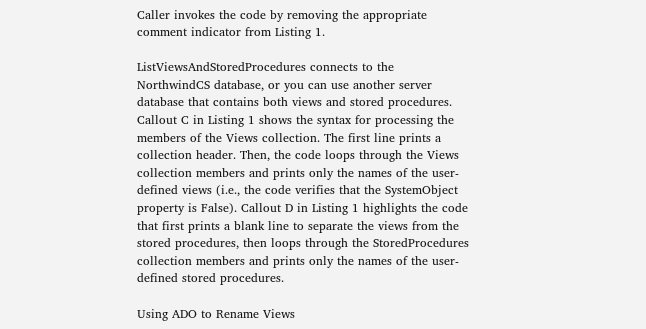Caller invokes the code by removing the appropriate comment indicator from Listing 1.

ListViewsAndStoredProcedures connects to the NorthwindCS database, or you can use another server database that contains both views and stored procedures. Callout C in Listing 1 shows the syntax for processing the members of the Views collection. The first line prints a collection header. Then, the code loops through the Views collection members and prints only the names of the user-defined views (i.e., the code verifies that the SystemObject property is False). Callout D in Listing 1 highlights the code that first prints a blank line to separate the views from the stored procedures, then loops through the StoredProcedures collection members and prints only the names of the user-defined stored procedures.

Using ADO to Rename Views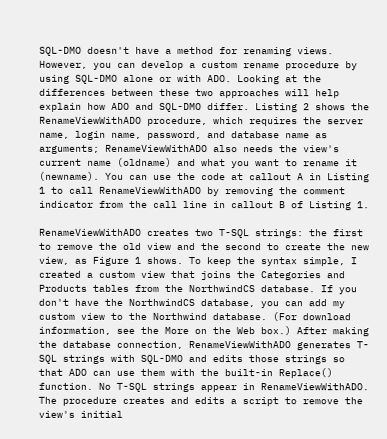SQL-DMO doesn't have a method for renaming views. However, you can develop a custom rename procedure by using SQL-DMO alone or with ADO. Looking at the differences between these two approaches will help explain how ADO and SQL-DMO differ. Listing 2 shows the RenameViewWithADO procedure, which requires the server name, login name, password, and database name as arguments; RenameViewWithADO also needs the view's current name (oldname) and what you want to rename it (newname). You can use the code at callout A in Listing 1 to call RenameViewWithADO by removing the comment indicator from the call line in callout B of Listing 1.

RenameViewWithADO creates two T-SQL strings: the first to remove the old view and the second to create the new view, as Figure 1 shows. To keep the syntax simple, I created a custom view that joins the Categories and Products tables from the NorthwindCS database. If you don't have the NorthwindCS database, you can add my custom view to the Northwind database. (For download information, see the More on the Web box.) After making the database connection, RenameViewWithADO generates T-SQL strings with SQL-DMO and edits those strings so that ADO can use them with the built-in Replace() function. No T-SQL strings appear in RenameViewWithADO. The procedure creates and edits a script to remove the view's initial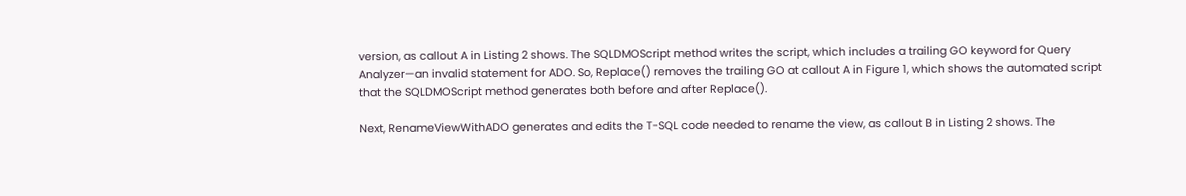version, as callout A in Listing 2 shows. The SQLDMOScript method writes the script, which includes a trailing GO keyword for Query Analyzer—an invalid statement for ADO. So, Replace() removes the trailing GO at callout A in Figure 1, which shows the automated script that the SQLDMOScript method generates both before and after Replace().

Next, RenameViewWithADO generates and edits the T-SQL code needed to rename the view, as callout B in Listing 2 shows. The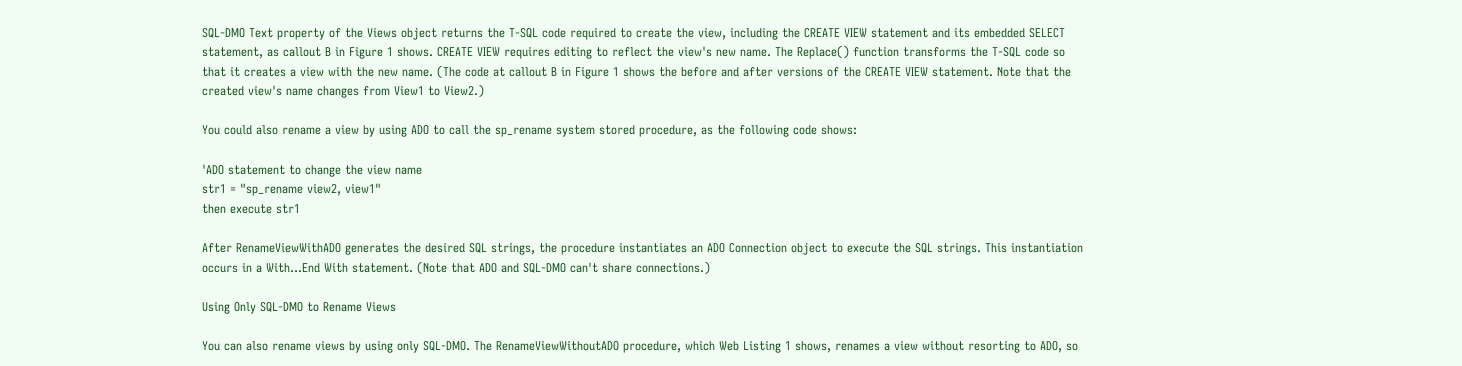SQL-DMO Text property of the Views object returns the T-SQL code required to create the view, including the CREATE VIEW statement and its embedded SELECT statement, as callout B in Figure 1 shows. CREATE VIEW requires editing to reflect the view's new name. The Replace() function transforms the T-SQL code so that it creates a view with the new name. (The code at callout B in Figure 1 shows the before and after versions of the CREATE VIEW statement. Note that the created view's name changes from View1 to View2.)

You could also rename a view by using ADO to call the sp_rename system stored procedure, as the following code shows:

'ADO statement to change the view name
str1 = "sp_rename view2, view1"
then execute str1

After RenameViewWithADO generates the desired SQL strings, the procedure instantiates an ADO Connection object to execute the SQL strings. This instantiation occurs in a With...End With statement. (Note that ADO and SQL-DMO can't share connections.)

Using Only SQL-DMO to Rename Views

You can also rename views by using only SQL-DMO. The RenameViewWithoutADO procedure, which Web Listing 1 shows, renames a view without resorting to ADO, so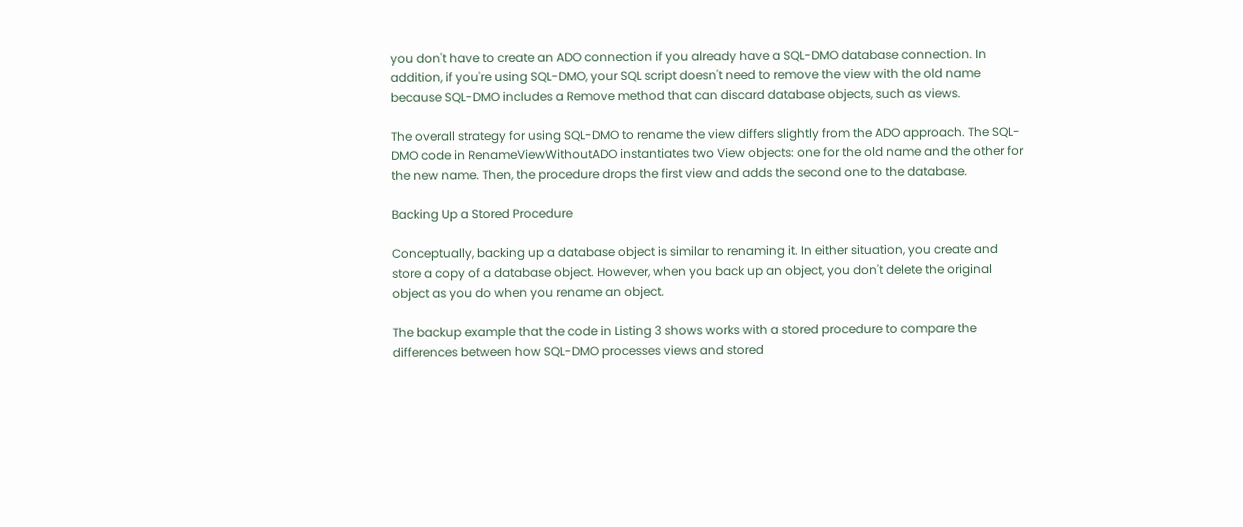you don't have to create an ADO connection if you already have a SQL-DMO database connection. In addition, if you're using SQL-DMO, your SQL script doesn't need to remove the view with the old name because SQL-DMO includes a Remove method that can discard database objects, such as views.

The overall strategy for using SQL-DMO to rename the view differs slightly from the ADO approach. The SQL-DMO code in RenameViewWithoutADO instantiates two View objects: one for the old name and the other for the new name. Then, the procedure drops the first view and adds the second one to the database.

Backing Up a Stored Procedure

Conceptually, backing up a database object is similar to renaming it. In either situation, you create and store a copy of a database object. However, when you back up an object, you don't delete the original object as you do when you rename an object.

The backup example that the code in Listing 3 shows works with a stored procedure to compare the differences between how SQL-DMO processes views and stored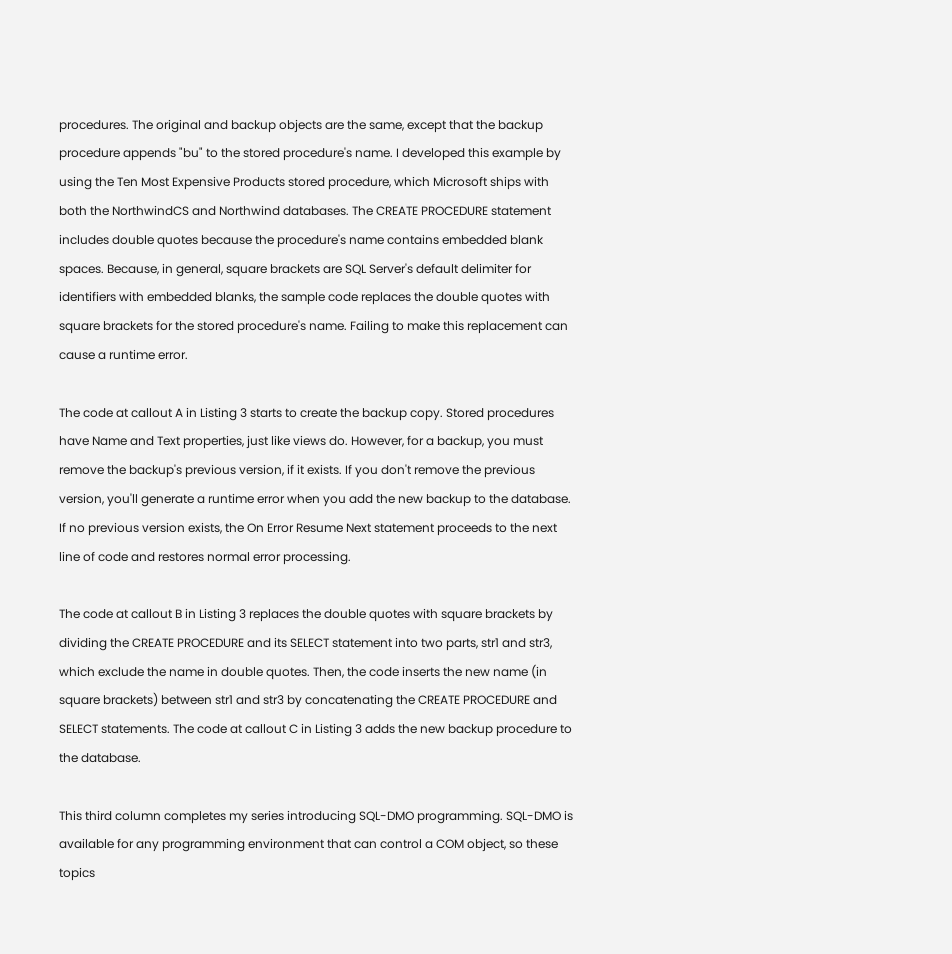procedures. The original and backup objects are the same, except that the backup procedure appends "bu" to the stored procedure's name. I developed this example by using the Ten Most Expensive Products stored procedure, which Microsoft ships with both the NorthwindCS and Northwind databases. The CREATE PROCEDURE statement includes double quotes because the procedure's name contains embedded blank spaces. Because, in general, square brackets are SQL Server's default delimiter for identifiers with embedded blanks, the sample code replaces the double quotes with square brackets for the stored procedure's name. Failing to make this replacement can cause a runtime error.

The code at callout A in Listing 3 starts to create the backup copy. Stored procedures have Name and Text properties, just like views do. However, for a backup, you must remove the backup's previous version, if it exists. If you don't remove the previous version, you'll generate a runtime error when you add the new backup to the database. If no previous version exists, the On Error Resume Next statement proceeds to the next line of code and restores normal error processing.

The code at callout B in Listing 3 replaces the double quotes with square brackets by dividing the CREATE PROCEDURE and its SELECT statement into two parts, str1 and str3, which exclude the name in double quotes. Then, the code inserts the new name (in square brackets) between str1 and str3 by concatenating the CREATE PROCEDURE and SELECT statements. The code at callout C in Listing 3 adds the new backup procedure to the database.

This third column completes my series introducing SQL-DMO programming. SQL-DMO is available for any programming environment that can control a COM object, so these topics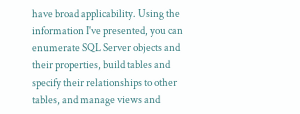have broad applicability. Using the information I've presented, you can enumerate SQL Server objects and their properties, build tables and specify their relationships to other tables, and manage views and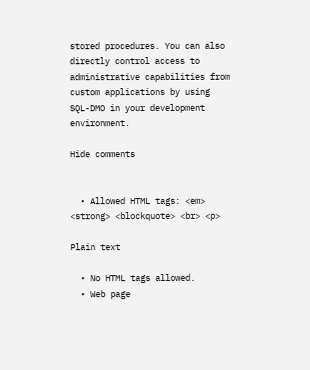stored procedures. You can also directly control access to administrative capabilities from custom applications by using SQL-DMO in your development environment.

Hide comments


  • Allowed HTML tags: <em> <strong> <blockquote> <br> <p>

Plain text

  • No HTML tags allowed.
  • Web page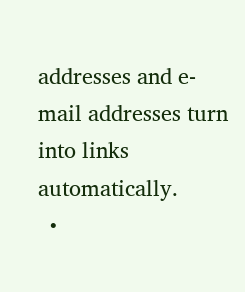addresses and e-mail addresses turn into links automatically.
  •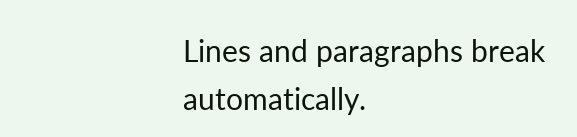Lines and paragraphs break automatically.